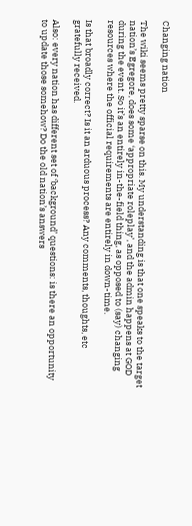Changing nation

The wiki seems pretty sparse on this. My understanding is that one speaks to the target nation’s Egregore, does some ‘appropriate roleplay’, and the admin happens at GOD during the event. So it’s an entirely in-the-field thing, as opposed to (say) changing resources where the official requirements are entirely in down-time.

Is that broadly correct? Is it an arduous process? Any comments, thoughts, etc gratefully received.

Also: every nation has different set of ‘background’ questions: is there an opportunity to update those somehow? Do the old nation’s answers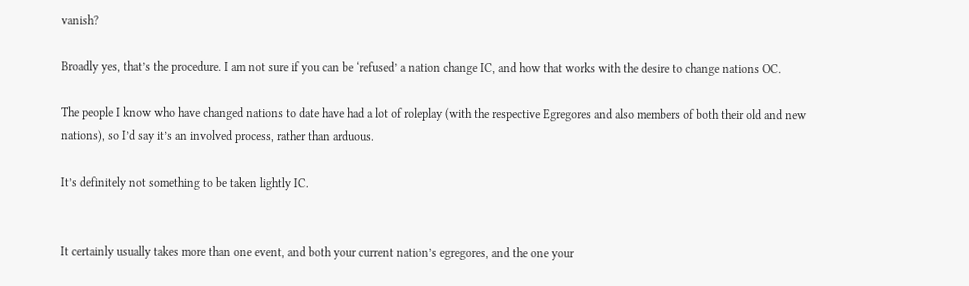vanish?

Broadly yes, that’s the procedure. I am not sure if you can be ‘refused’ a nation change IC, and how that works with the desire to change nations OC.

The people I know who have changed nations to date have had a lot of roleplay (with the respective Egregores and also members of both their old and new nations), so I’d say it’s an involved process, rather than arduous.

It’s definitely not something to be taken lightly IC.


It certainly usually takes more than one event, and both your current nation’s egregores, and the one your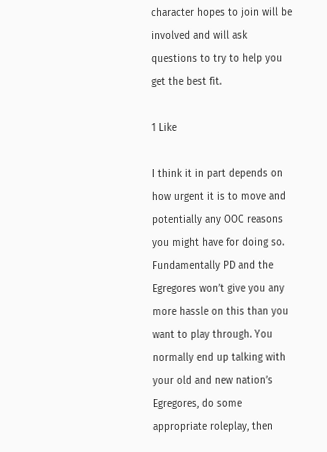character hopes to join will be involved and will ask questions to try to help you get the best fit.

1 Like

I think it in part depends on how urgent it is to move and potentially any OOC reasons you might have for doing so. Fundamentally PD and the Egregores won’t give you any more hassle on this than you want to play through. You normally end up talking with your old and new nation’s Egregores, do some appropriate roleplay, then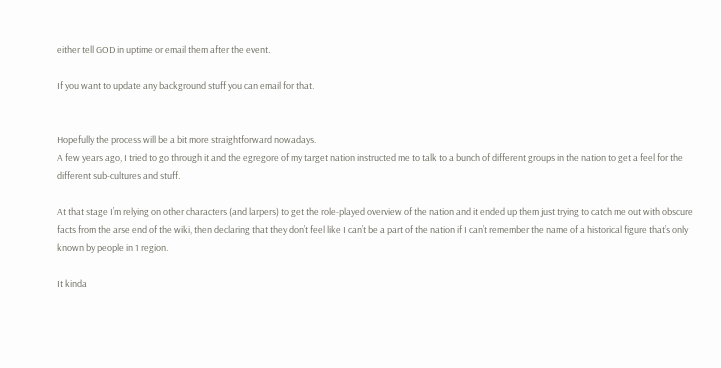either tell GOD in uptime or email them after the event.

If you want to update any background stuff you can email for that.


Hopefully the process will be a bit more straightforward nowadays.
A few years ago, I tried to go through it and the egregore of my target nation instructed me to talk to a bunch of different groups in the nation to get a feel for the different sub-cultures and stuff.

At that stage I’m relying on other characters (and larpers) to get the role-played overview of the nation and it ended up them just trying to catch me out with obscure facts from the arse end of the wiki, then declaring that they don’t feel like I can’t be a part of the nation if I can’t remember the name of a historical figure that’s only known by people in 1 region.

It kinda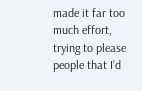made it far too much effort, trying to please people that I’d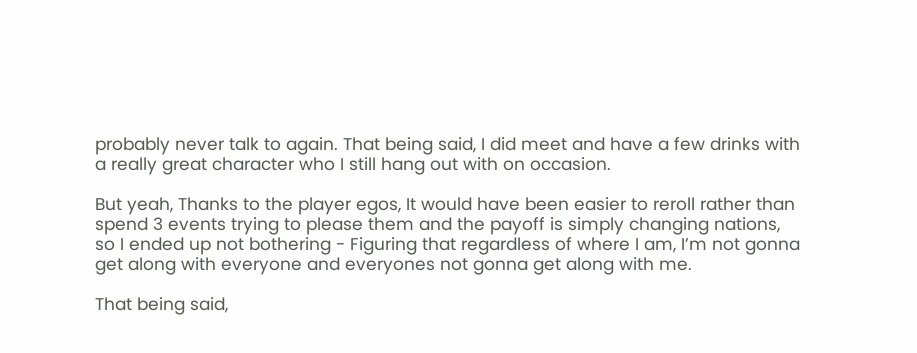probably never talk to again. That being said, I did meet and have a few drinks with a really great character who I still hang out with on occasion.

But yeah, Thanks to the player egos, It would have been easier to reroll rather than spend 3 events trying to please them and the payoff is simply changing nations, so I ended up not bothering - Figuring that regardless of where I am, I’m not gonna get along with everyone and everyones not gonna get along with me.

That being said,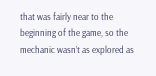that was fairly near to the beginning of the game, so the mechanic wasn’t as explored as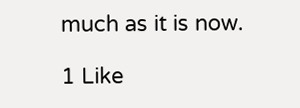much as it is now.

1 Like